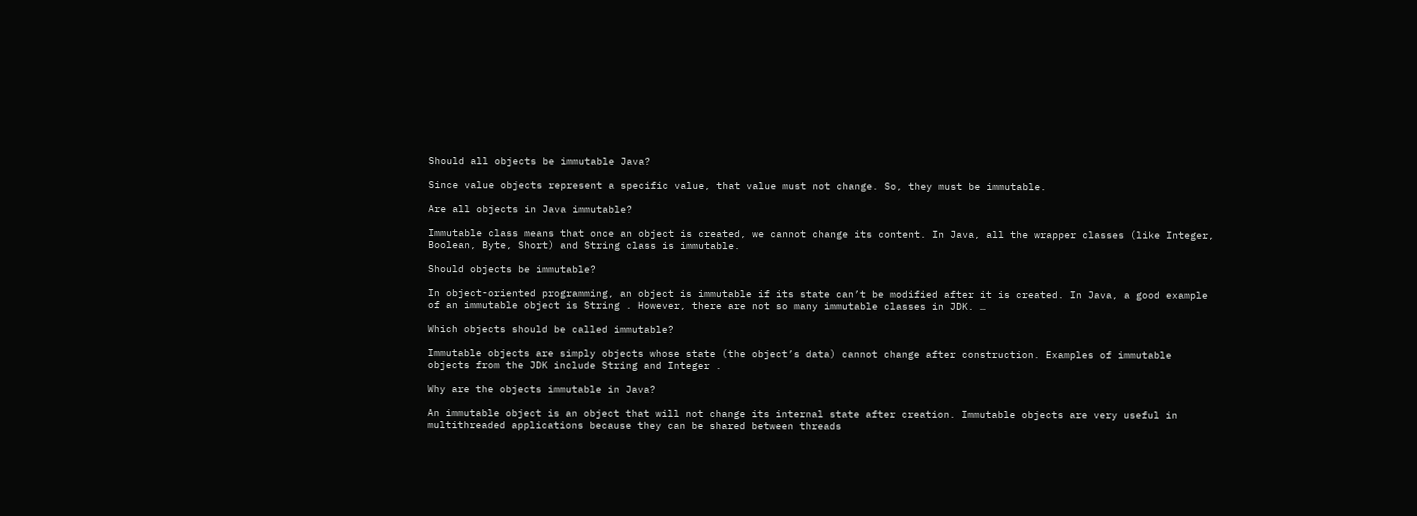Should all objects be immutable Java?

Since value objects represent a specific value, that value must not change. So, they must be immutable.

Are all objects in Java immutable?

Immutable class means that once an object is created, we cannot change its content. In Java, all the wrapper classes (like Integer, Boolean, Byte, Short) and String class is immutable.

Should objects be immutable?

In object-oriented programming, an object is immutable if its state can’t be modified after it is created. In Java, a good example of an immutable object is String . However, there are not so many immutable classes in JDK. …

Which objects should be called immutable?

Immutable objects are simply objects whose state (the object’s data) cannot change after construction. Examples of immutable objects from the JDK include String and Integer .

Why are the objects immutable in Java?

An immutable object is an object that will not change its internal state after creation. Immutable objects are very useful in multithreaded applications because they can be shared between threads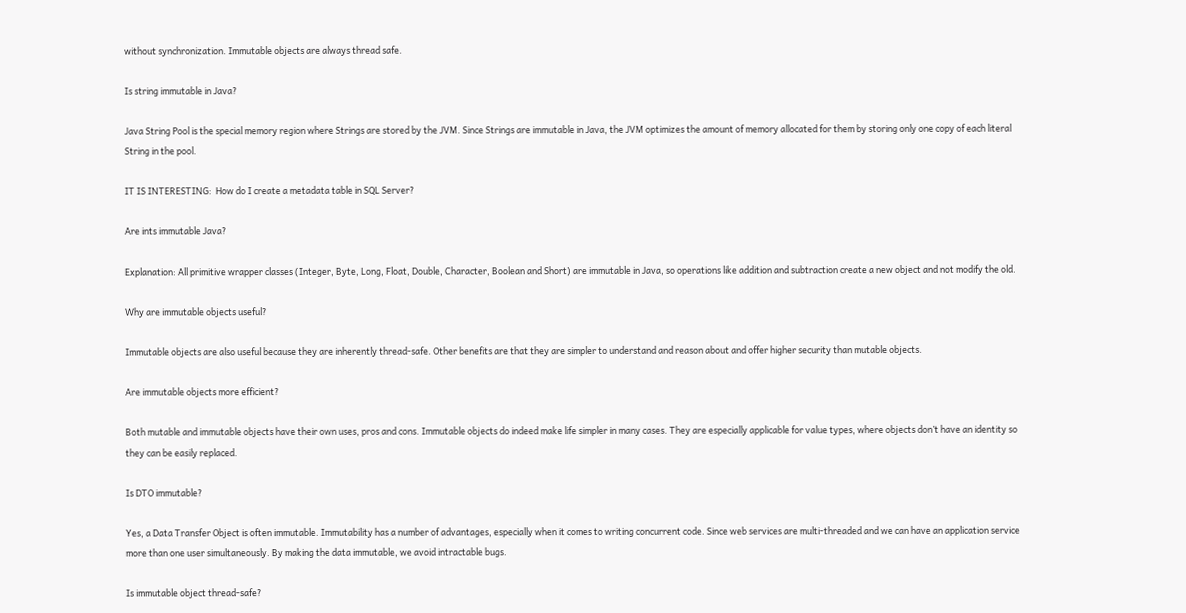without synchronization. Immutable objects are always thread safe.

Is string immutable in Java?

Java String Pool is the special memory region where Strings are stored by the JVM. Since Strings are immutable in Java, the JVM optimizes the amount of memory allocated for them by storing only one copy of each literal String in the pool.

IT IS INTERESTING:  How do I create a metadata table in SQL Server?

Are ints immutable Java?

Explanation: All primitive wrapper classes (Integer, Byte, Long, Float, Double, Character, Boolean and Short) are immutable in Java, so operations like addition and subtraction create a new object and not modify the old.

Why are immutable objects useful?

Immutable objects are also useful because they are inherently thread-safe. Other benefits are that they are simpler to understand and reason about and offer higher security than mutable objects.

Are immutable objects more efficient?

Both mutable and immutable objects have their own uses, pros and cons. Immutable objects do indeed make life simpler in many cases. They are especially applicable for value types, where objects don’t have an identity so they can be easily replaced.

Is DTO immutable?

Yes, a Data Transfer Object is often immutable. Immutability has a number of advantages, especially when it comes to writing concurrent code. Since web services are multi-threaded and we can have an application service more than one user simultaneously. By making the data immutable, we avoid intractable bugs.

Is immutable object thread-safe?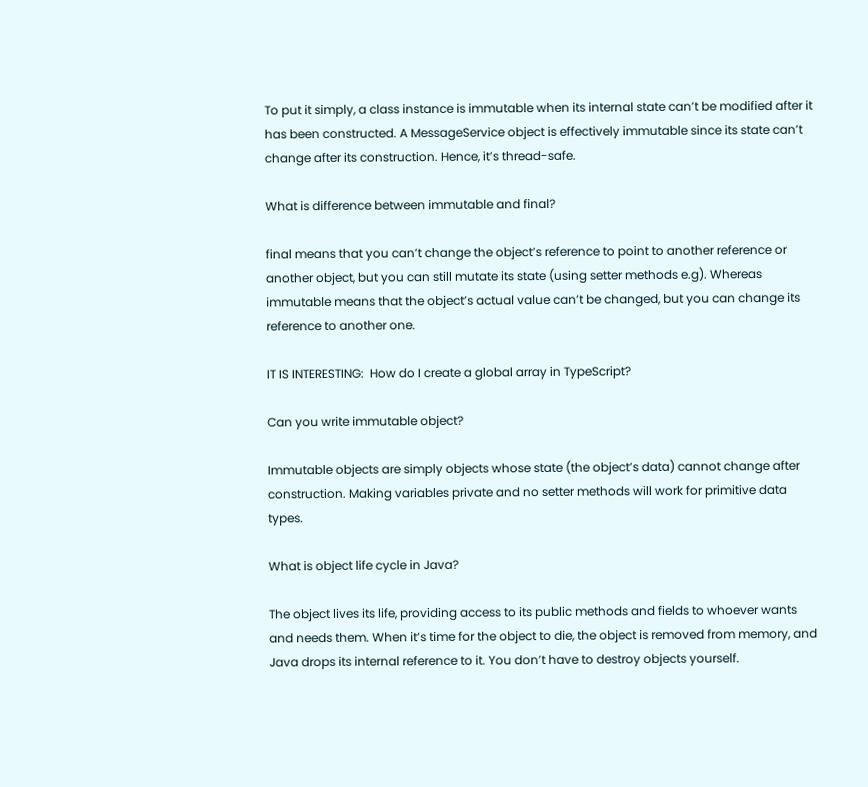To put it simply, a class instance is immutable when its internal state can’t be modified after it has been constructed. A MessageService object is effectively immutable since its state can’t change after its construction. Hence, it’s thread-safe.

What is difference between immutable and final?

final means that you can’t change the object’s reference to point to another reference or another object, but you can still mutate its state (using setter methods e.g). Whereas immutable means that the object’s actual value can’t be changed, but you can change its reference to another one.

IT IS INTERESTING:  How do I create a global array in TypeScript?

Can you write immutable object?

Immutable objects are simply objects whose state (the object’s data) cannot change after construction. Making variables private and no setter methods will work for primitive data types.

What is object life cycle in Java?

The object lives its life, providing access to its public methods and fields to whoever wants and needs them. When it’s time for the object to die, the object is removed from memory, and Java drops its internal reference to it. You don’t have to destroy objects yourself.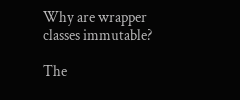Why are wrapper classes immutable?

The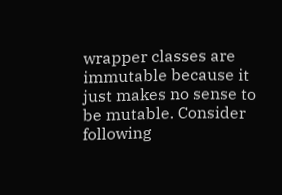wrapper classes are immutable because it just makes no sense to be mutable. Consider following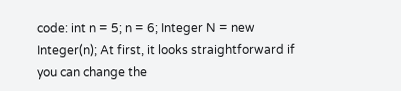code: int n = 5; n = 6; Integer N = new Integer(n); At first, it looks straightforward if you can change the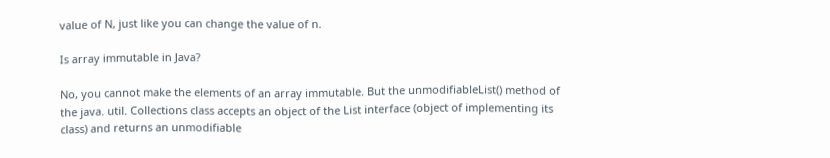value of N, just like you can change the value of n.

Is array immutable in Java?

No, you cannot make the elements of an array immutable. But the unmodifiableList() method of the java. util. Collections class accepts an object of the List interface (object of implementing its class) and returns an unmodifiable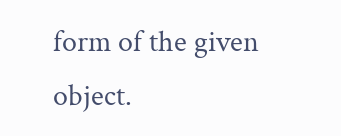form of the given object.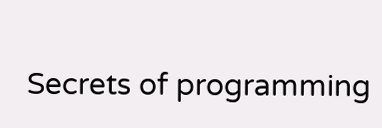Secrets of programming